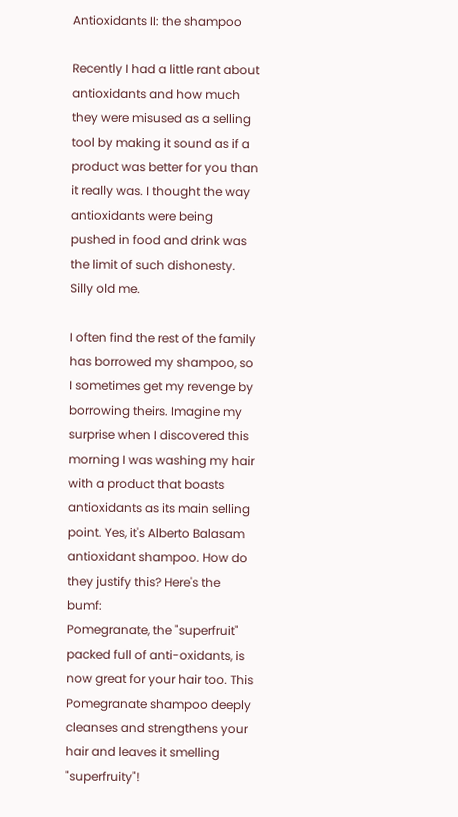Antioxidants II: the shampoo

Recently I had a little rant about antioxidants and how much they were misused as a selling tool by making it sound as if a product was better for you than it really was. I thought the way antioxidants were being pushed in food and drink was the limit of such dishonesty. Silly old me.

I often find the rest of the family has borrowed my shampoo, so I sometimes get my revenge by borrowing theirs. Imagine my surprise when I discovered this morning I was washing my hair with a product that boasts antioxidants as its main selling point. Yes, it's Alberto Balasam antioxidant shampoo. How do they justify this? Here's the bumf:
Pomegranate, the "superfruit" packed full of anti-oxidants, is now great for your hair too. This Pomegranate shampoo deeply cleanses and strengthens your hair and leaves it smelling "superfruity"!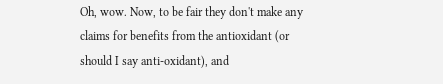Oh, wow. Now, to be fair they don't make any claims for benefits from the antioxidant (or should I say anti-oxidant), and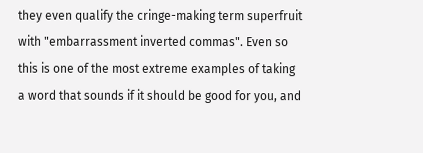they even qualify the cringe-making term superfruit with "embarrassment inverted commas". Even so this is one of the most extreme examples of taking a word that sounds if it should be good for you, and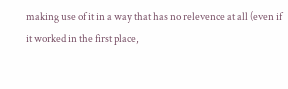making use of it in a way that has no relevence at all (even if it worked in the first place,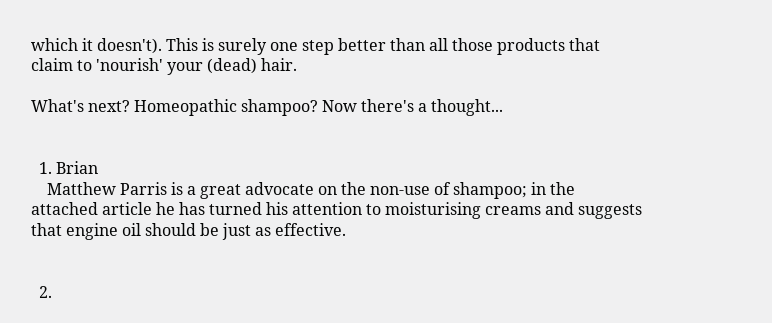which it doesn't). This is surely one step better than all those products that claim to 'nourish' your (dead) hair.

What's next? Homeopathic shampoo? Now there's a thought...


  1. Brian
    Matthew Parris is a great advocate on the non-use of shampoo; in the attached article he has turned his attention to moisturising creams and suggests that engine oil should be just as effective.


  2.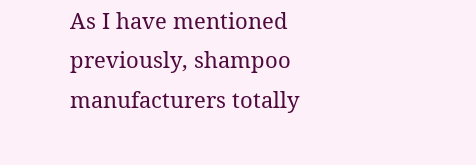As I have mentioned previously, shampoo manufacturers totally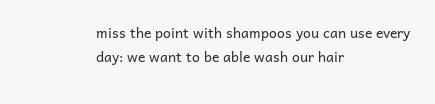miss the point with shampoos you can use every day: we want to be able wash our hair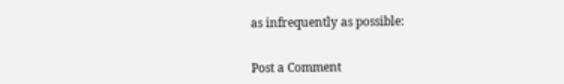as infrequently as possible:


Post a Comment